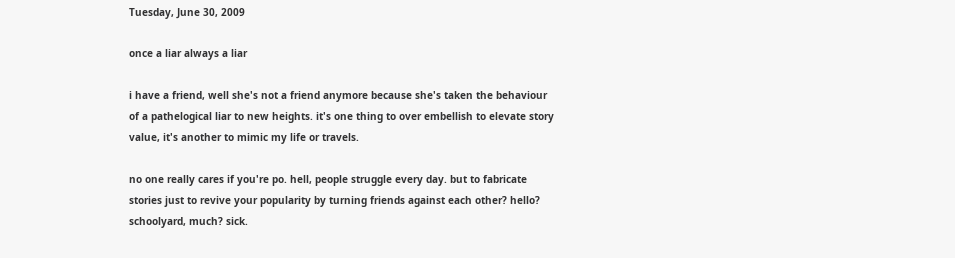Tuesday, June 30, 2009

once a liar always a liar

i have a friend, well she's not a friend anymore because she's taken the behaviour of a pathelogical liar to new heights. it's one thing to over embellish to elevate story value, it's another to mimic my life or travels.

no one really cares if you're po. hell, people struggle every day. but to fabricate stories just to revive your popularity by turning friends against each other? hello? schoolyard, much? sick.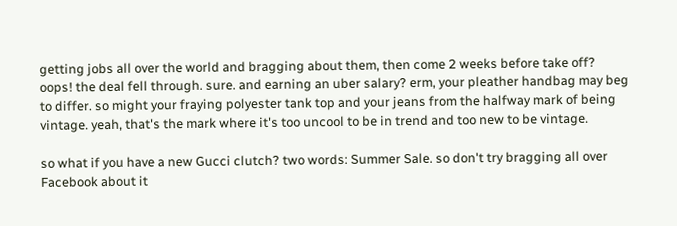getting jobs all over the world and bragging about them, then come 2 weeks before take off? oops! the deal fell through. sure. and earning an uber salary? erm, your pleather handbag may beg to differ. so might your fraying polyester tank top and your jeans from the halfway mark of being vintage. yeah, that's the mark where it's too uncool to be in trend and too new to be vintage.

so what if you have a new Gucci clutch? two words: Summer Sale. so don't try bragging all over Facebook about it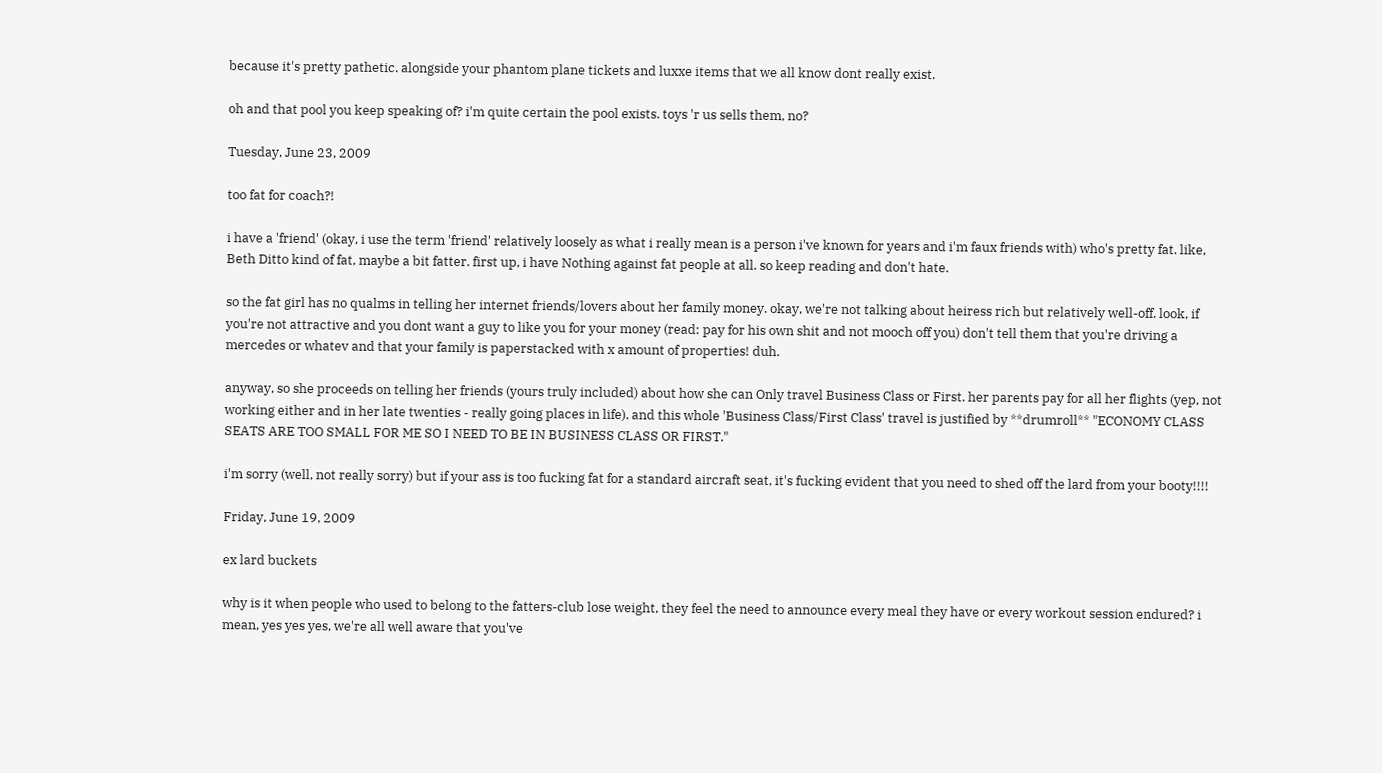because it's pretty pathetic. alongside your phantom plane tickets and luxxe items that we all know dont really exist.

oh and that pool you keep speaking of? i'm quite certain the pool exists. toys 'r us sells them, no?

Tuesday, June 23, 2009

too fat for coach?!

i have a 'friend' (okay, i use the term 'friend' relatively loosely as what i really mean is a person i've known for years and i'm faux friends with) who's pretty fat. like, Beth Ditto kind of fat, maybe a bit fatter. first up, i have Nothing against fat people at all. so keep reading and don't hate.

so the fat girl has no qualms in telling her internet friends/lovers about her family money. okay, we're not talking about heiress rich but relatively well-off. look, if you're not attractive and you dont want a guy to like you for your money (read: pay for his own shit and not mooch off you) don't tell them that you're driving a mercedes or whatev and that your family is paperstacked with x amount of properties! duh.

anyway, so she proceeds on telling her friends (yours truly included) about how she can Only travel Business Class or First. her parents pay for all her flights (yep, not working either and in her late twenties - really going places in life). and this whole 'Business Class/First Class' travel is justified by **drumroll** "ECONOMY CLASS SEATS ARE TOO SMALL FOR ME SO I NEED TO BE IN BUSINESS CLASS OR FIRST."

i'm sorry (well, not really sorry) but if your ass is too fucking fat for a standard aircraft seat, it's fucking evident that you need to shed off the lard from your booty!!!!

Friday, June 19, 2009

ex lard buckets

why is it when people who used to belong to the fatters-club lose weight, they feel the need to announce every meal they have or every workout session endured? i mean, yes yes yes, we're all well aware that you've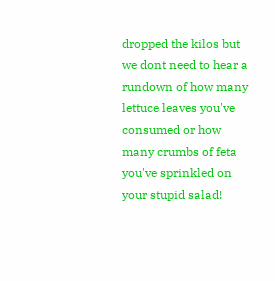dropped the kilos but we dont need to hear a rundown of how many lettuce leaves you've consumed or how many crumbs of feta you've sprinkled on your stupid salad!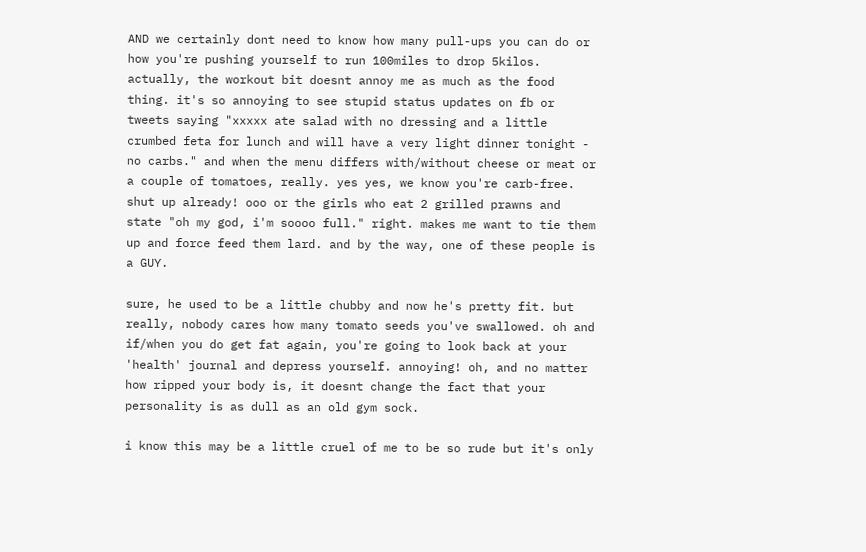AND we certainly dont need to know how many pull-ups you can do or how you're pushing yourself to run 100miles to drop 5kilos. actually, the workout bit doesnt annoy me as much as the food thing. it's so annoying to see stupid status updates on fb or tweets saying "xxxxx ate salad with no dressing and a little crumbed feta for lunch and will have a very light dinner tonight - no carbs." and when the menu differs with/without cheese or meat or a couple of tomatoes, really. yes yes, we know you're carb-free. shut up already! ooo or the girls who eat 2 grilled prawns and state "oh my god, i'm soooo full." right. makes me want to tie them up and force feed them lard. and by the way, one of these people is a GUY.

sure, he used to be a little chubby and now he's pretty fit. but really, nobody cares how many tomato seeds you've swallowed. oh and if/when you do get fat again, you're going to look back at your 'health' journal and depress yourself. annoying! oh, and no matter how ripped your body is, it doesnt change the fact that your personality is as dull as an old gym sock.

i know this may be a little cruel of me to be so rude but it's only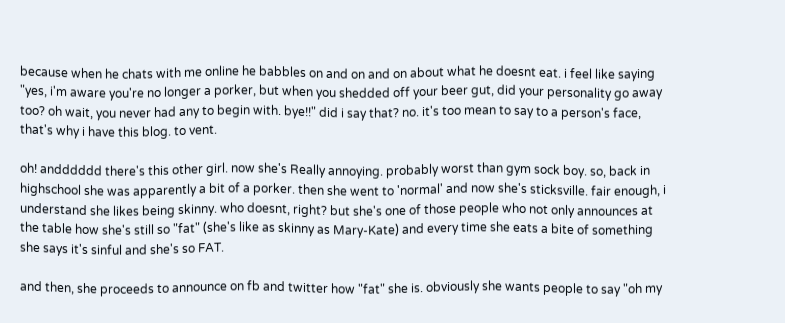because when he chats with me online he babbles on and on and on about what he doesnt eat. i feel like saying "yes, i'm aware you're no longer a porker, but when you shedded off your beer gut, did your personality go away too? oh wait, you never had any to begin with. bye!!" did i say that? no. it's too mean to say to a person's face, that's why i have this blog. to vent.

oh! andddddd there's this other girl. now she's Really annoying. probably worst than gym sock boy. so, back in highschool she was apparently a bit of a porker. then she went to 'normal' and now she's sticksville. fair enough, i understand she likes being skinny. who doesnt, right? but she's one of those people who not only announces at the table how she's still so "fat" (she's like as skinny as Mary-Kate) and every time she eats a bite of something she says it's sinful and she's so FAT.

and then, she proceeds to announce on fb and twitter how "fat" she is. obviously she wants people to say "oh my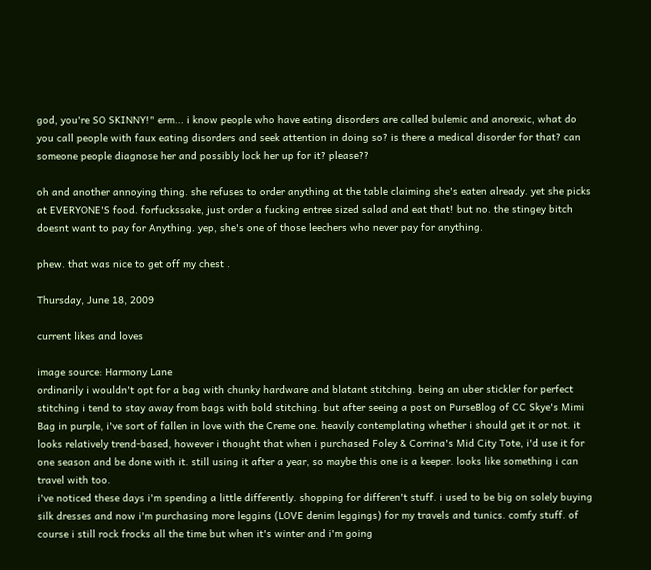god, you're SO SKINNY!" erm... i know people who have eating disorders are called bulemic and anorexic, what do you call people with faux eating disorders and seek attention in doing so? is there a medical disorder for that? can someone people diagnose her and possibly lock her up for it? please??

oh and another annoying thing. she refuses to order anything at the table claiming she's eaten already. yet she picks at EVERYONE'S food. forfuckssake, just order a fucking entree sized salad and eat that! but no. the stingey bitch doesnt want to pay for Anything. yep, she's one of those leechers who never pay for anything.

phew. that was nice to get off my chest .

Thursday, June 18, 2009

current likes and loves

image source: Harmony Lane
ordinarily i wouldn't opt for a bag with chunky hardware and blatant stitching. being an uber stickler for perfect stitching i tend to stay away from bags with bold stitching. but after seeing a post on PurseBlog of CC Skye's Mimi Bag in purple, i've sort of fallen in love with the Creme one. heavily contemplating whether i should get it or not. it looks relatively trend-based, however i thought that when i purchased Foley & Corrina's Mid City Tote, i'd use it for one season and be done with it. still using it after a year, so maybe this one is a keeper. looks like something i can travel with too.
i've noticed these days i'm spending a little differently. shopping for differen't stuff. i used to be big on solely buying silk dresses and now i'm purchasing more leggins (LOVE denim leggings) for my travels and tunics. comfy stuff. of course i still rock frocks all the time but when it's winter and i'm going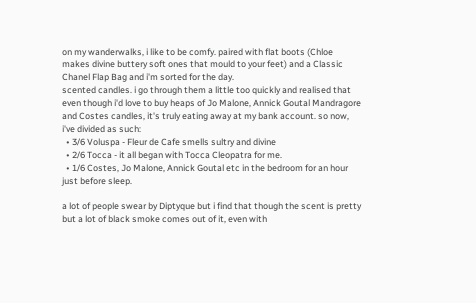on my wanderwalks, i like to be comfy. paired with flat boots (Chloe makes divine buttery soft ones that mould to your feet) and a Classic Chanel Flap Bag and i'm sorted for the day.
scented candles. i go through them a little too quickly and realised that even though i'd love to buy heaps of Jo Malone, Annick Goutal Mandragore and Costes candles, it's truly eating away at my bank account. so now, i've divided as such:
  • 3/6 Voluspa - Fleur de Cafe smells sultry and divine
  • 2/6 Tocca - it all began with Tocca Cleopatra for me.
  • 1/6 Costes, Jo Malone, Annick Goutal etc in the bedroom for an hour just before sleep.

a lot of people swear by Diptyque but i find that though the scent is pretty but a lot of black smoke comes out of it, even with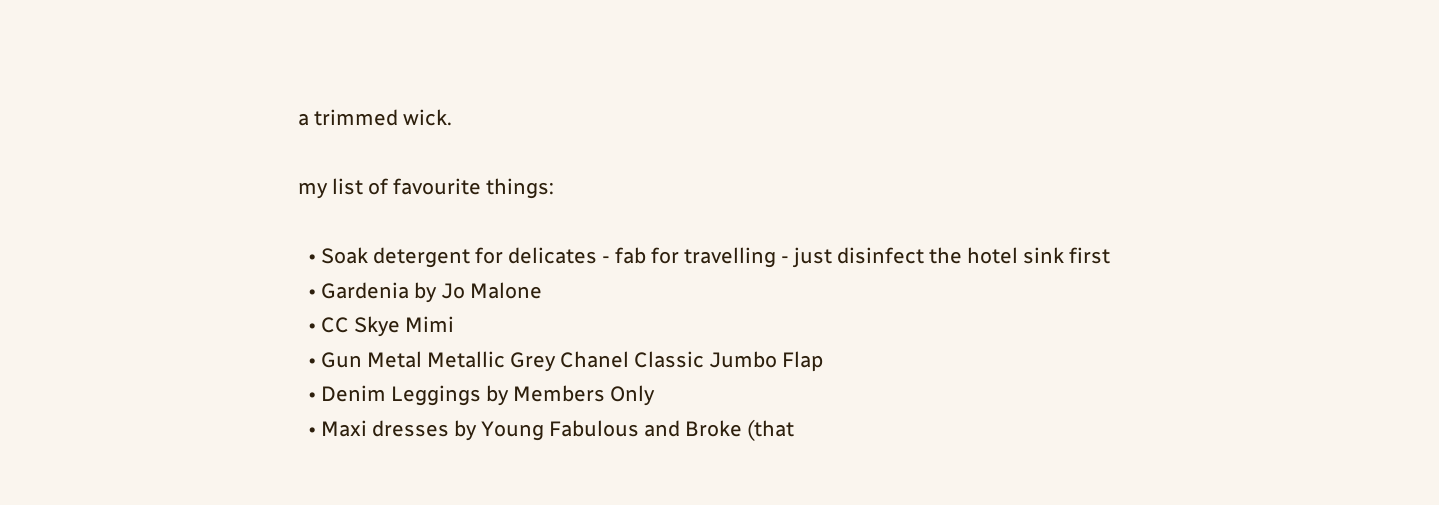a trimmed wick.

my list of favourite things:

  • Soak detergent for delicates - fab for travelling - just disinfect the hotel sink first
  • Gardenia by Jo Malone
  • CC Skye Mimi
  • Gun Metal Metallic Grey Chanel Classic Jumbo Flap
  • Denim Leggings by Members Only
  • Maxi dresses by Young Fabulous and Broke (that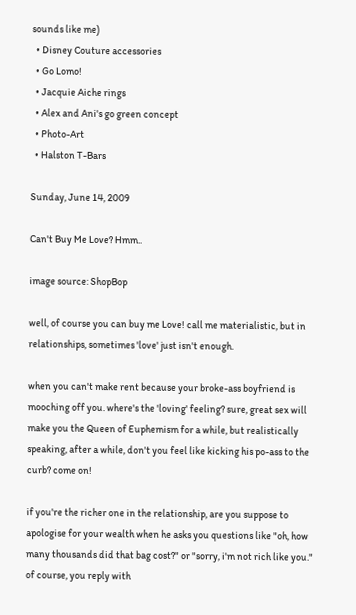sounds like me)
  • Disney Couture accessories
  • Go Lomo!
  • Jacquie Aiche rings
  • Alex and Ani's go green concept
  • Photo-Art
  • Halston T-Bars

Sunday, June 14, 2009

Can't Buy Me Love? Hmm..

image source: ShopBop

well, of course you can buy me Love! call me materialistic, but in relationships, sometimes 'love' just isn't enough.

when you can't make rent because your broke-ass boyfriend is mooching off you. where's the 'loving' feeling? sure, great sex will make you the Queen of Euphemism for a while, but realistically speaking, after a while, don't you feel like kicking his po-ass to the curb? come on!

if you're the richer one in the relationship, are you suppose to apologise for your wealth when he asks you questions like "oh, how many thousands did that bag cost?" or "sorry, i'm not rich like you." of course, you reply with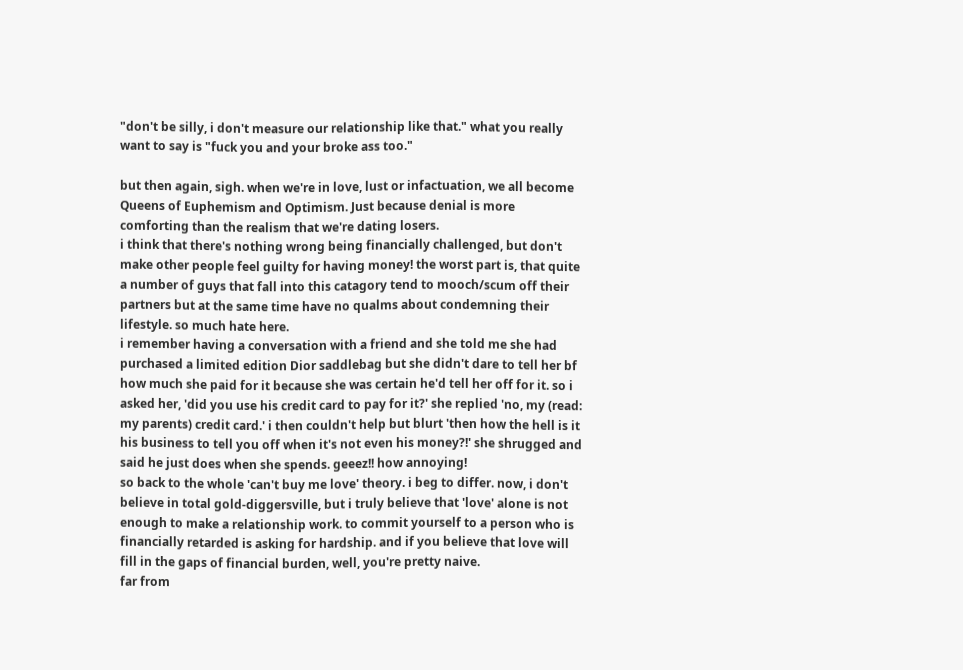"don't be silly, i don't measure our relationship like that." what you really want to say is "fuck you and your broke ass too."

but then again, sigh. when we're in love, lust or infactuation, we all become Queens of Euphemism and Optimism. Just because denial is more comforting than the realism that we're dating losers.
i think that there's nothing wrong being financially challenged, but don't make other people feel guilty for having money! the worst part is, that quite a number of guys that fall into this catagory tend to mooch/scum off their partners but at the same time have no qualms about condemning their lifestyle. so much hate here.
i remember having a conversation with a friend and she told me she had purchased a limited edition Dior saddlebag but she didn't dare to tell her bf how much she paid for it because she was certain he'd tell her off for it. so i asked her, 'did you use his credit card to pay for it?' she replied 'no, my (read: my parents) credit card.' i then couldn't help but blurt 'then how the hell is it his business to tell you off when it's not even his money?!' she shrugged and said he just does when she spends. geeez!! how annoying!
so back to the whole 'can't buy me love' theory. i beg to differ. now, i don't believe in total gold-diggersville, but i truly believe that 'love' alone is not enough to make a relationship work. to commit yourself to a person who is financially retarded is asking for hardship. and if you believe that love will fill in the gaps of financial burden, well, you're pretty naive.
far from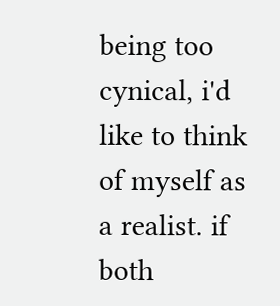being too cynical, i'd like to think of myself as a realist. if both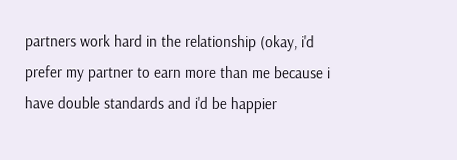partners work hard in the relationship (okay, i'd prefer my partner to earn more than me because i have double standards and i'd be happier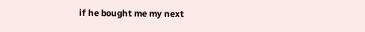if he bought me my next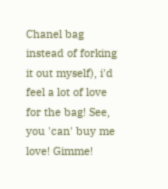Chanel bag instead of forking it out myself), i'd feel a lot of love for the bag! See, you 'can' buy me love! Gimme!